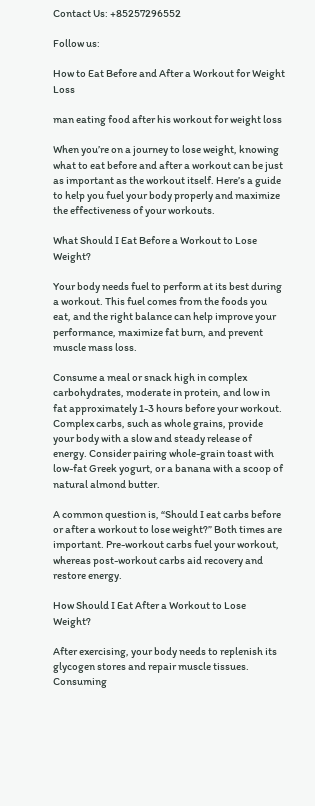Contact Us: +85257296552

Follow us:

How to Eat Before and After a Workout for Weight Loss

man eating food after his workout for weight loss

When you’re on a journey to lose weight, knowing what to eat before and after a workout can be just as important as the workout itself. Here’s a guide to help you fuel your body properly and maximize the effectiveness of your workouts.

What Should I Eat Before a Workout to Lose Weight?

Your body needs fuel to perform at its best during a workout. This fuel comes from the foods you eat, and the right balance can help improve your performance, maximize fat burn, and prevent muscle mass loss.

Consume a meal or snack high in complex carbohydrates, moderate in protein, and low in fat approximately 1-3 hours before your workout. Complex carbs, such as whole grains, provide your body with a slow and steady release of energy. Consider pairing whole-grain toast with low-fat Greek yogurt, or a banana with a scoop of natural almond butter.

A common question is, “Should I eat carbs before or after a workout to lose weight?” Both times are important. Pre-workout carbs fuel your workout, whereas post-workout carbs aid recovery and restore energy.

How Should I Eat After a Workout to Lose Weight?

After exercising, your body needs to replenish its glycogen stores and repair muscle tissues. Consuming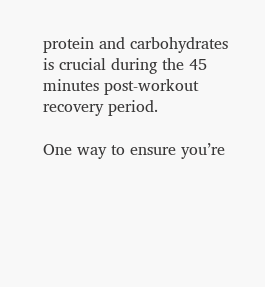protein and carbohydrates is crucial during the 45 minutes post-workout recovery period.

One way to ensure you’re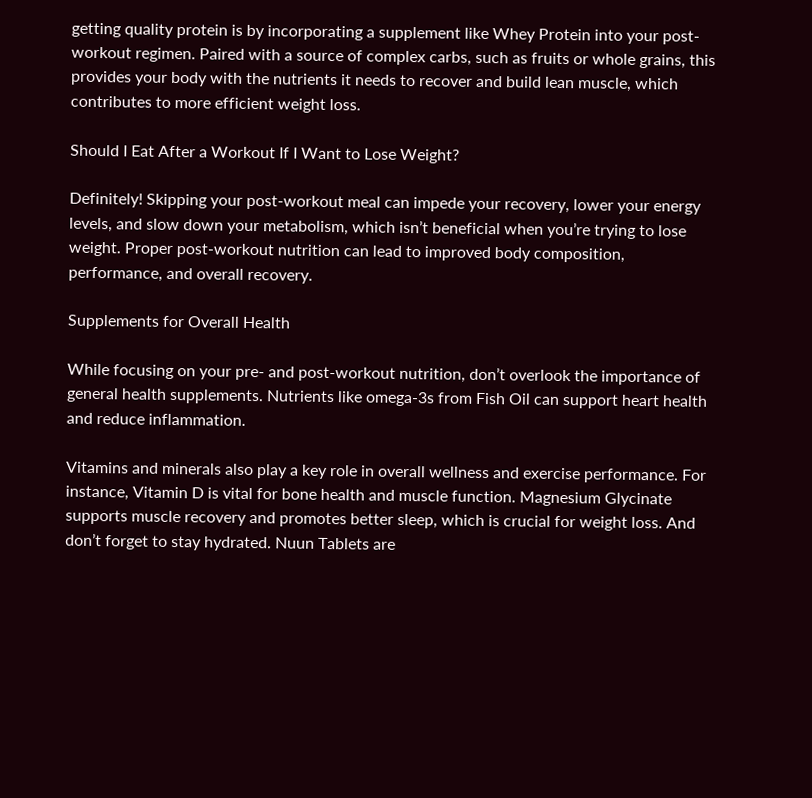getting quality protein is by incorporating a supplement like Whey Protein into your post-workout regimen. Paired with a source of complex carbs, such as fruits or whole grains, this provides your body with the nutrients it needs to recover and build lean muscle, which contributes to more efficient weight loss.

Should I Eat After a Workout If I Want to Lose Weight?

Definitely! Skipping your post-workout meal can impede your recovery, lower your energy levels, and slow down your metabolism, which isn’t beneficial when you’re trying to lose weight. Proper post-workout nutrition can lead to improved body composition, performance, and overall recovery.

Supplements for Overall Health

While focusing on your pre- and post-workout nutrition, don’t overlook the importance of general health supplements. Nutrients like omega-3s from Fish Oil can support heart health and reduce inflammation.

Vitamins and minerals also play a key role in overall wellness and exercise performance. For instance, Vitamin D is vital for bone health and muscle function. Magnesium Glycinate supports muscle recovery and promotes better sleep, which is crucial for weight loss. And don’t forget to stay hydrated. Nuun Tablets are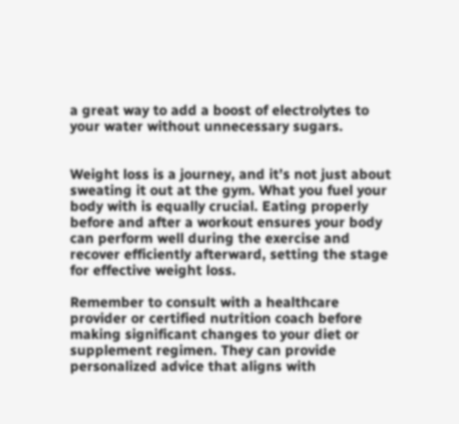a great way to add a boost of electrolytes to your water without unnecessary sugars.


Weight loss is a journey, and it’s not just about sweating it out at the gym. What you fuel your body with is equally crucial. Eating properly before and after a workout ensures your body can perform well during the exercise and recover efficiently afterward, setting the stage for effective weight loss.

Remember to consult with a healthcare provider or certified nutrition coach before making significant changes to your diet or supplement regimen. They can provide personalized advice that aligns with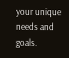your unique needs and goals.